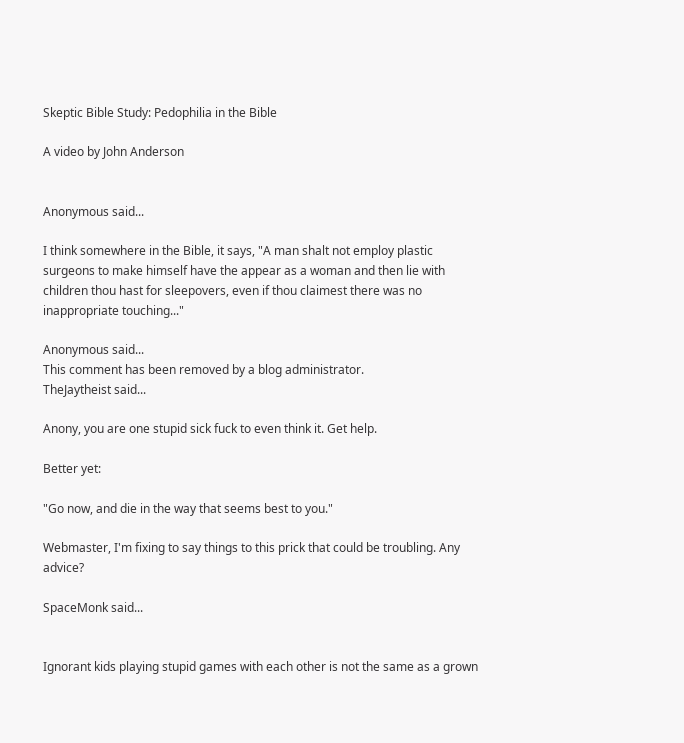Skeptic Bible Study: Pedophilia in the Bible

A video by John Anderson


Anonymous said...

I think somewhere in the Bible, it says, "A man shalt not employ plastic surgeons to make himself have the appear as a woman and then lie with children thou hast for sleepovers, even if thou claimest there was no inappropriate touching..."

Anonymous said...
This comment has been removed by a blog administrator.
TheJaytheist said...

Anony, you are one stupid sick fuck to even think it. Get help.

Better yet:

"Go now, and die in the way that seems best to you."

Webmaster, I'm fixing to say things to this prick that could be troubling. Any advice?

SpaceMonk said...


Ignorant kids playing stupid games with each other is not the same as a grown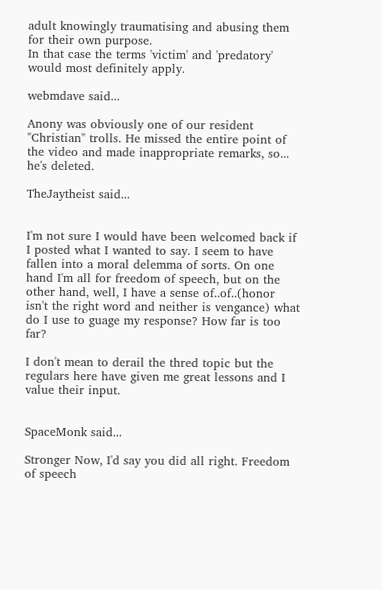adult knowingly traumatising and abusing them for their own purpose.
In that case the terms 'victim' and 'predatory' would most definitely apply.

webmdave said...

Anony was obviously one of our resident "Christian" trolls. He missed the entire point of the video and made inappropriate remarks, so... he's deleted.

TheJaytheist said...


I'm not sure I would have been welcomed back if I posted what I wanted to say. I seem to have fallen into a moral delemma of sorts. On one hand I'm all for freedom of speech, but on the other hand, well, I have a sense of..of..(honor isn't the right word and neither is vengance) what do I use to guage my response? How far is too far?

I don't mean to derail the thred topic but the regulars here have given me great lessons and I value their input.


SpaceMonk said...

Stronger Now, I'd say you did all right. Freedom of speech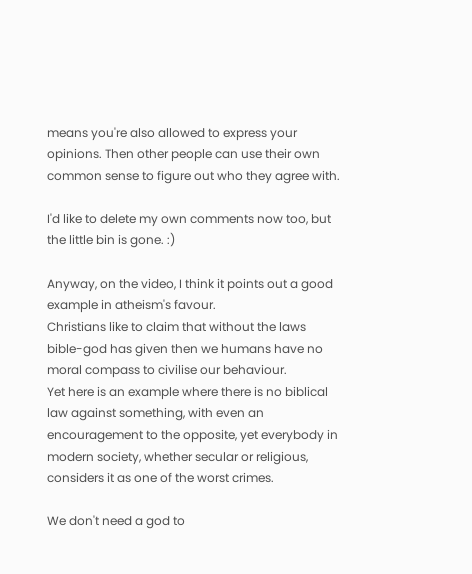means you're also allowed to express your opinions. Then other people can use their own common sense to figure out who they agree with.

I'd like to delete my own comments now too, but the little bin is gone. :)

Anyway, on the video, I think it points out a good example in atheism's favour.
Christians like to claim that without the laws bible-god has given then we humans have no moral compass to civilise our behaviour.
Yet here is an example where there is no biblical law against something, with even an encouragement to the opposite, yet everybody in modern society, whether secular or religious, considers it as one of the worst crimes.

We don't need a god to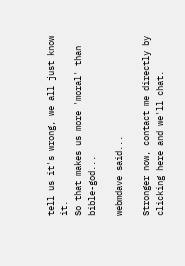tell us it's wrong, we all just know it.
So that makes us more 'moral' than bible-god...

webmdave said...

Stronger now, contact me directly by clicking here and we'll chat.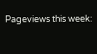Pageviews this week: